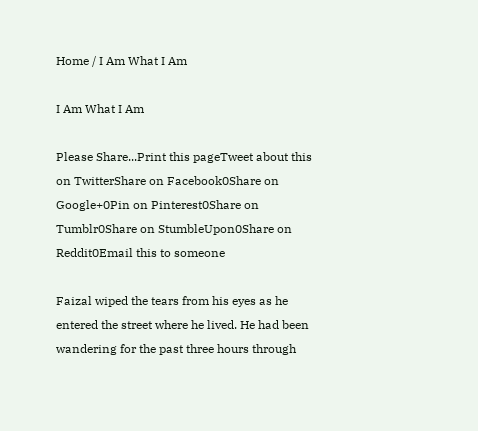Home / I Am What I Am

I Am What I Am

Please Share...Print this pageTweet about this on TwitterShare on Facebook0Share on Google+0Pin on Pinterest0Share on Tumblr0Share on StumbleUpon0Share on Reddit0Email this to someone

Faizal wiped the tears from his eyes as he entered the street where he lived. He had been wandering for the past three hours through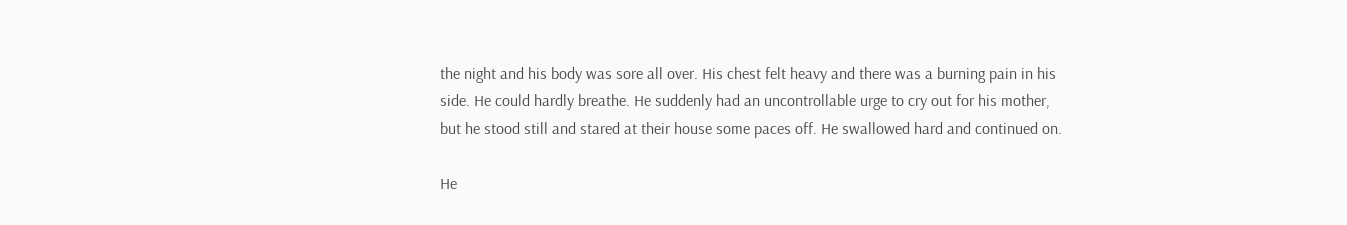the night and his body was sore all over. His chest felt heavy and there was a burning pain in his side. He could hardly breathe. He suddenly had an uncontrollable urge to cry out for his mother, but he stood still and stared at their house some paces off. He swallowed hard and continued on.

He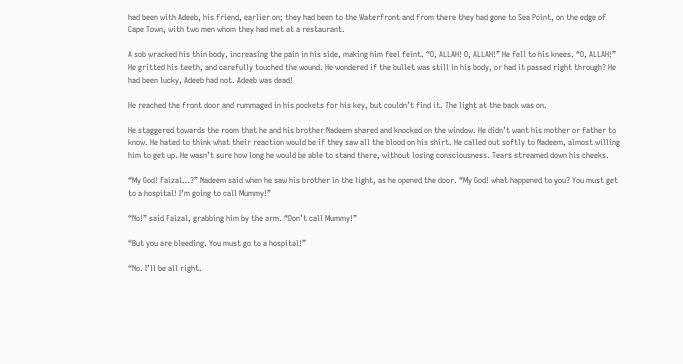had been with Adeeb, his friend, earlier on; they had been to the Waterfront and from there they had gone to Sea Point, on the edge of Cape Town, with two men whom they had met at a restaurant.

A sob wracked his thin body, increasing the pain in his side, making him feel feint. “O, ALLAH! O, ALLAH!” He fell to his knees. “O, ALLAH!” He gritted his teeth, and carefully touched the wound. He wondered if the bullet was still in his body, or had it passed right through? He had been lucky, Adeeb had not. Adeeb was dead!

He reached the front door and rummaged in his pockets for his key, but couldn’t find it. The light at the back was on.

He staggered towards the room that he and his brother Nadeem shared and knocked on the window. He didn’t want his mother or father to know. He hated to think what their reaction would be if they saw all the blood on his shirt. He called out softly to Nadeem, almost willing him to get up. He wasn’t sure how long he would be able to stand there, without losing consciousness. Tears streamed down his cheeks.

“My God! Faizal…?” Nadeem said when he saw his brother in the light, as he opened the door. “My God! what happened to you? You must get to a hospital! I’m going to call Mummy!”

“No!” said Faizal, grabbing him by the arm. “Don’t call Mummy!”

“But you are bleeding. You must go to a hospital!”

“No. I’ll be all right.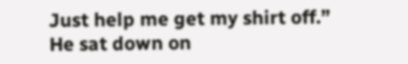Just help me get my shirt off.” He sat down on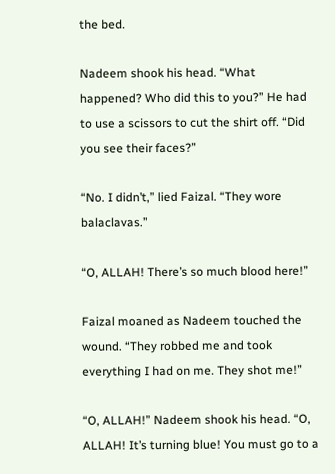the bed.

Nadeem shook his head. “What happened? Who did this to you?” He had to use a scissors to cut the shirt off. “Did you see their faces?”

“No. I didn’t,” lied Faizal. “They wore balaclavas.”

“O, ALLAH! There’s so much blood here!”

Faizal moaned as Nadeem touched the wound. “They robbed me and took everything I had on me. They shot me!”

“O, ALLAH!” Nadeem shook his head. “O, ALLAH! It’s turning blue! You must go to a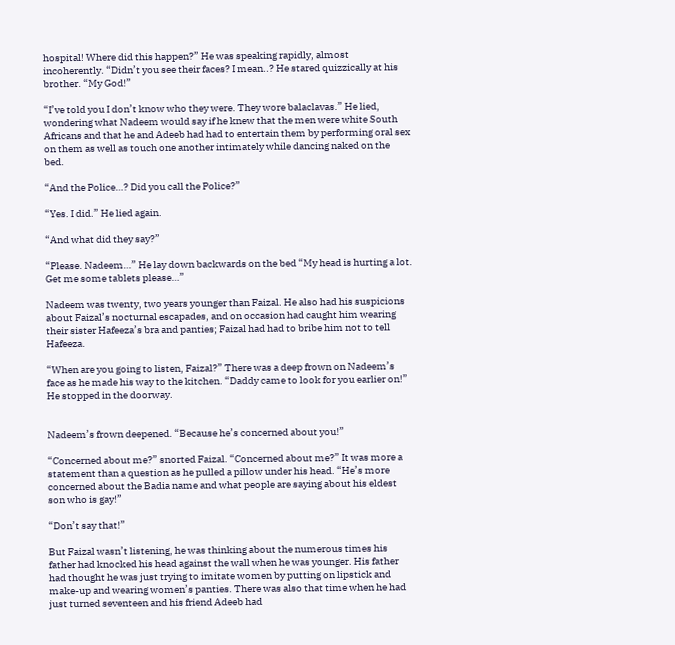hospital! Where did this happen?” He was speaking rapidly, almost incoherently. “Didn’t you see their faces? I mean..? He stared quizzically at his brother. “My God!”

“I’ve told you I don’t know who they were. They wore balaclavas.” He lied, wondering what Nadeem would say if he knew that the men were white South Africans and that he and Adeeb had had to entertain them by performing oral sex on them as well as touch one another intimately while dancing naked on the bed.

“And the Police…? Did you call the Police?”

“Yes. I did.” He lied again.

“And what did they say?”

“Please. Nadeem…” He lay down backwards on the bed “My head is hurting a lot. Get me some tablets please…”

Nadeem was twenty, two years younger than Faizal. He also had his suspicions about Faizal’s nocturnal escapades, and on occasion had caught him wearing their sister Hafeeza’s bra and panties; Faizal had had to bribe him not to tell Hafeeza.

“When are you going to listen, Faizal?” There was a deep frown on Nadeem’s face as he made his way to the kitchen. “Daddy came to look for you earlier on!” He stopped in the doorway.


Nadeem’s frown deepened. “Because he’s concerned about you!”

“Concerned about me?” snorted Faizal. “Concerned about me?” It was more a statement than a question as he pulled a pillow under his head. “He’s more concerned about the Badia name and what people are saying about his eldest son who is gay!”

“Don’t say that!”

But Faizal wasn’t listening, he was thinking about the numerous times his father had knocked his head against the wall when he was younger. His father had thought he was just trying to imitate women by putting on lipstick and make-up and wearing women’s panties. There was also that time when he had just turned seventeen and his friend Adeeb had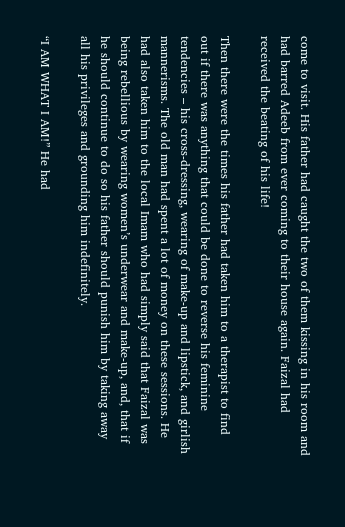come to visit. His father had caught the two of them kissing in his room and had barred Adeeb from ever coming to their house again. Faizal had received the beating of his life!

Then there were the times his father had taken him to a therapist to find out if there was anything that could be done to reverse his feminine tendencies – his cross-dressing, wearing of make-up and lipstick, and girlish mannerisms. The old man had spent a lot of money on these sessions. He had also taken him to the local Imam who had simply said that Faizal was being rebellious by wearing women’s underwear and make-up, and, that if he should continue to do so his father should punish him by taking away all his privileges and grounding him indefinitely.

“I AM WHAT I AM!” He had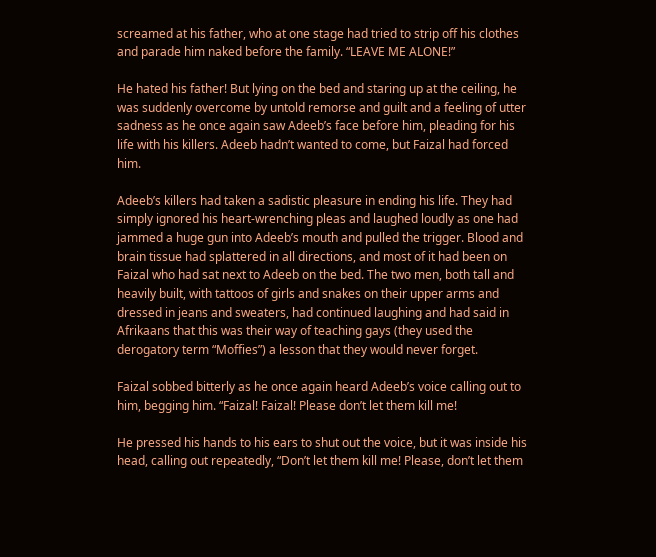screamed at his father, who at one stage had tried to strip off his clothes and parade him naked before the family. “LEAVE ME ALONE!”

He hated his father! But lying on the bed and staring up at the ceiling, he was suddenly overcome by untold remorse and guilt and a feeling of utter sadness as he once again saw Adeeb’s face before him, pleading for his life with his killers. Adeeb hadn’t wanted to come, but Faizal had forced him.

Adeeb’s killers had taken a sadistic pleasure in ending his life. They had simply ignored his heart-wrenching pleas and laughed loudly as one had jammed a huge gun into Adeeb’s mouth and pulled the trigger. Blood and brain tissue had splattered in all directions, and most of it had been on Faizal who had sat next to Adeeb on the bed. The two men, both tall and heavily built, with tattoos of girls and snakes on their upper arms and dressed in jeans and sweaters, had continued laughing and had said in Afrikaans that this was their way of teaching gays (they used the derogatory term “Moffies”) a lesson that they would never forget.

Faizal sobbed bitterly as he once again heard Adeeb’s voice calling out to him, begging him. “Faizal! Faizal! Please don’t let them kill me!

He pressed his hands to his ears to shut out the voice, but it was inside his head, calling out repeatedly, “Don’t let them kill me! Please, don’t let them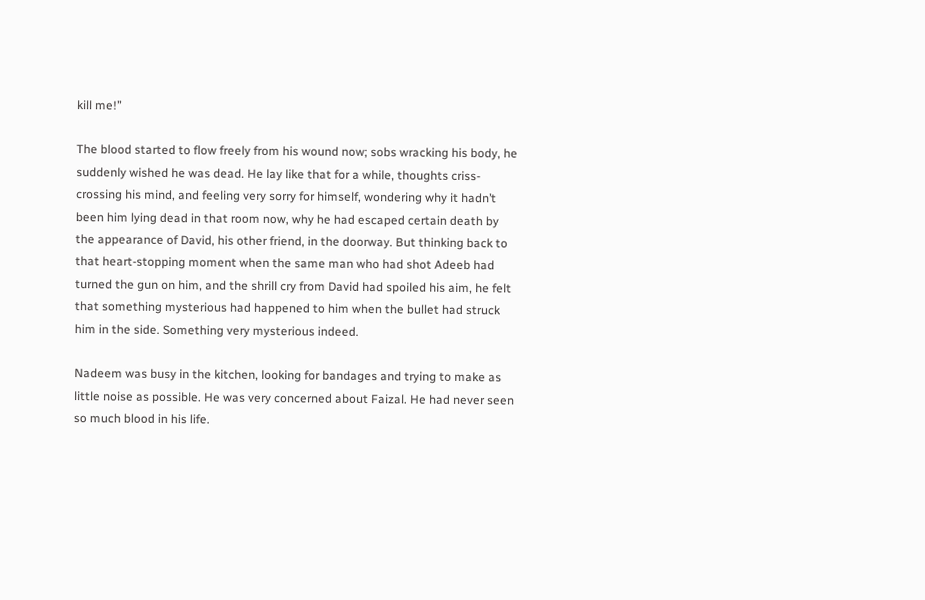kill me!”

The blood started to flow freely from his wound now; sobs wracking his body, he suddenly wished he was dead. He lay like that for a while, thoughts criss-crossing his mind, and feeling very sorry for himself, wondering why it hadn’t been him lying dead in that room now, why he had escaped certain death by the appearance of David, his other friend, in the doorway. But thinking back to that heart-stopping moment when the same man who had shot Adeeb had turned the gun on him, and the shrill cry from David had spoiled his aim, he felt that something mysterious had happened to him when the bullet had struck him in the side. Something very mysterious indeed.

Nadeem was busy in the kitchen, looking for bandages and trying to make as little noise as possible. He was very concerned about Faizal. He had never seen so much blood in his life.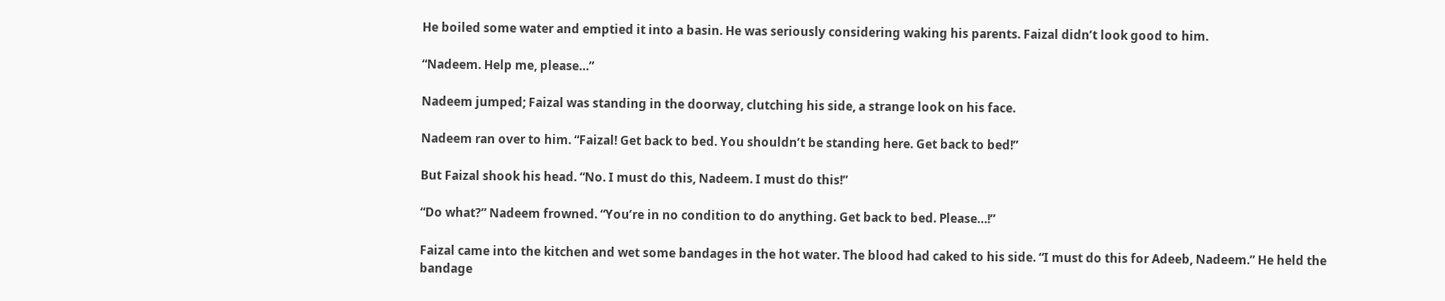He boiled some water and emptied it into a basin. He was seriously considering waking his parents. Faizal didn’t look good to him.

“Nadeem. Help me, please…”

Nadeem jumped; Faizal was standing in the doorway, clutching his side, a strange look on his face.

Nadeem ran over to him. “Faizal! Get back to bed. You shouldn’t be standing here. Get back to bed!”

But Faizal shook his head. “No. I must do this, Nadeem. I must do this!”

“Do what?” Nadeem frowned. “You’re in no condition to do anything. Get back to bed. Please…!”

Faizal came into the kitchen and wet some bandages in the hot water. The blood had caked to his side. “I must do this for Adeeb, Nadeem.” He held the bandage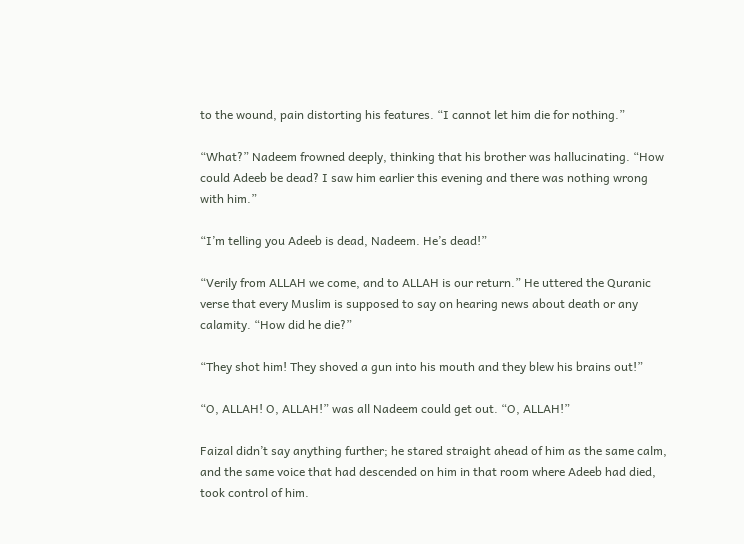to the wound, pain distorting his features. “I cannot let him die for nothing.”

“What?” Nadeem frowned deeply, thinking that his brother was hallucinating. “How could Adeeb be dead? I saw him earlier this evening and there was nothing wrong with him.”

“I’m telling you Adeeb is dead, Nadeem. He’s dead!”

“Verily from ALLAH we come, and to ALLAH is our return.” He uttered the Quranic verse that every Muslim is supposed to say on hearing news about death or any calamity. “How did he die?”

“They shot him! They shoved a gun into his mouth and they blew his brains out!”

“O, ALLAH! O, ALLAH!” was all Nadeem could get out. “O, ALLAH!”

Faizal didn’t say anything further; he stared straight ahead of him as the same calm, and the same voice that had descended on him in that room where Adeeb had died, took control of him.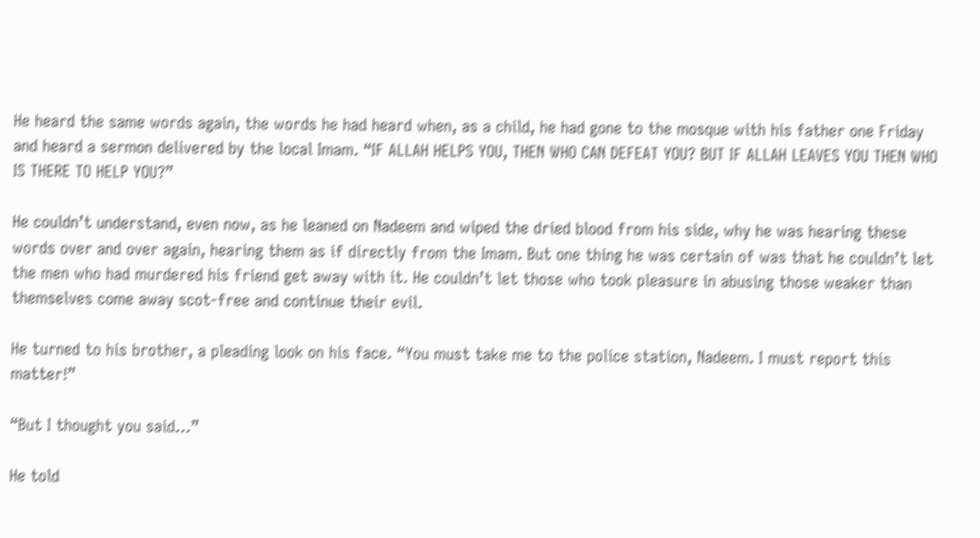He heard the same words again, the words he had heard when, as a child, he had gone to the mosque with his father one Friday and heard a sermon delivered by the local Imam. “IF ALLAH HELPS YOU, THEN WHO CAN DEFEAT YOU? BUT IF ALLAH LEAVES YOU THEN WHO IS THERE TO HELP YOU?”

He couldn’t understand, even now, as he leaned on Nadeem and wiped the dried blood from his side, why he was hearing these words over and over again, hearing them as if directly from the Imam. But one thing he was certain of was that he couldn’t let the men who had murdered his friend get away with it. He couldn’t let those who took pleasure in abusing those weaker than themselves come away scot-free and continue their evil.

He turned to his brother, a pleading look on his face. “You must take me to the police station, Nadeem. I must report this matter!”

“But I thought you said…”

He told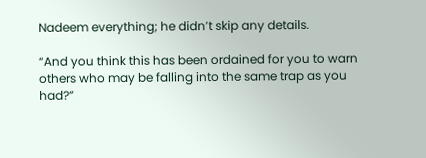Nadeem everything; he didn’t skip any details.

“And you think this has been ordained for you to warn others who may be falling into the same trap as you had?”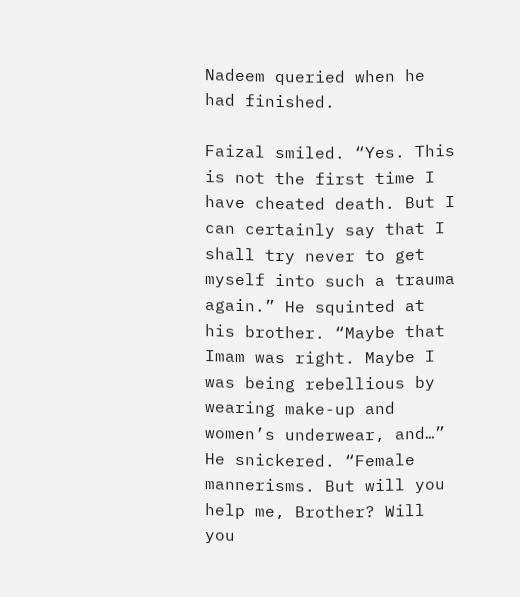Nadeem queried when he had finished.

Faizal smiled. “Yes. This is not the first time I have cheated death. But I can certainly say that I shall try never to get myself into such a trauma again.” He squinted at his brother. “Maybe that Imam was right. Maybe I was being rebellious by wearing make-up and women’s underwear, and…” He snickered. “Female mannerisms. But will you help me, Brother? Will you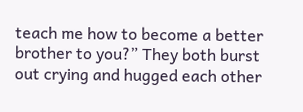teach me how to become a better brother to you?” They both burst out crying and hugged each other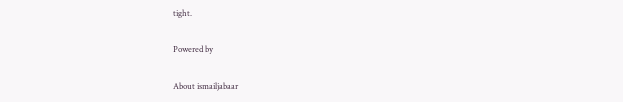tight.

Powered by

About ismailjabaar